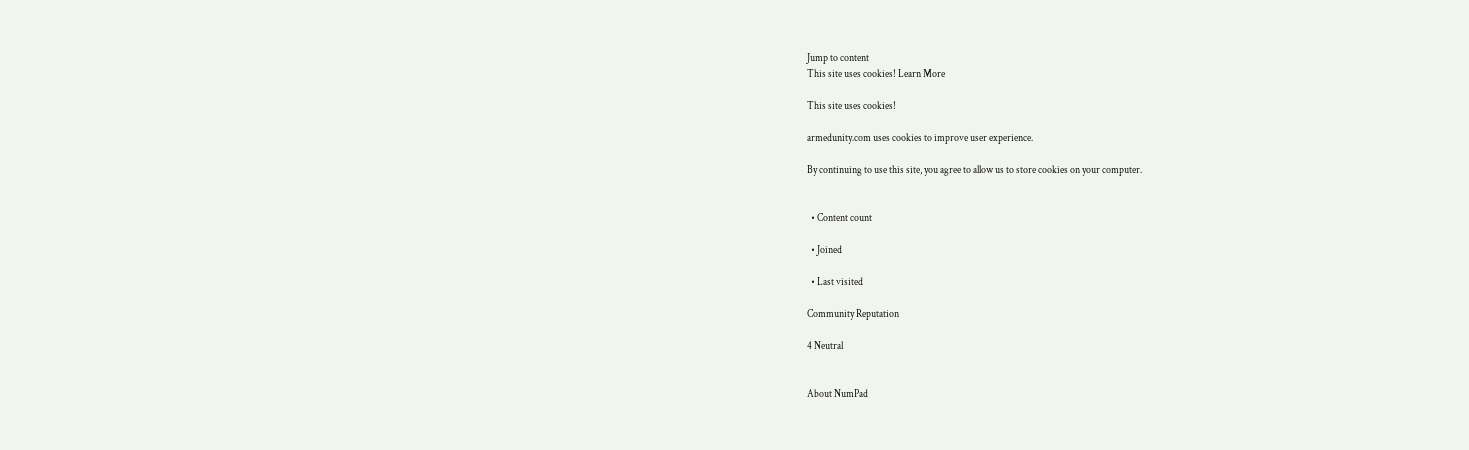Jump to content
This site uses cookies! Learn More

This site uses cookies!

armedunity.com uses cookies to improve user experience.

By continuing to use this site, you agree to allow us to store cookies on your computer.


  • Content count

  • Joined

  • Last visited

Community Reputation

4 Neutral


About NumPad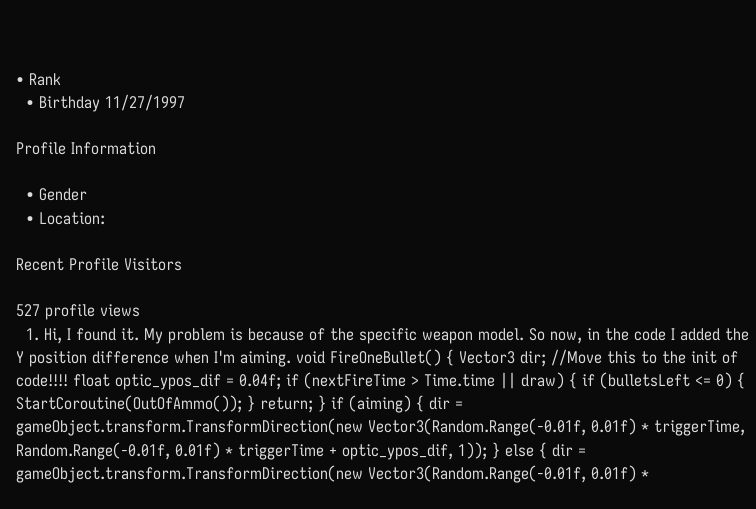• Rank
  • Birthday 11/27/1997

Profile Information

  • Gender
  • Location:

Recent Profile Visitors

527 profile views
  1. Hi, I found it. My problem is because of the specific weapon model. So now, in the code I added the Y position difference when I'm aiming. void FireOneBullet() { Vector3 dir; //Move this to the init of code!!!! float optic_ypos_dif = 0.04f; if (nextFireTime > Time.time || draw) { if (bulletsLeft <= 0) { StartCoroutine(OutOfAmmo()); } return; } if (aiming) { dir = gameObject.transform.TransformDirection(new Vector3(Random.Range(-0.01f, 0.01f) * triggerTime, Random.Range(-0.01f, 0.01f) * triggerTime + optic_ypos_dif, 1)); } else { dir = gameObject.transform.TransformDirection(new Vector3(Random.Range(-0.01f, 0.01f) *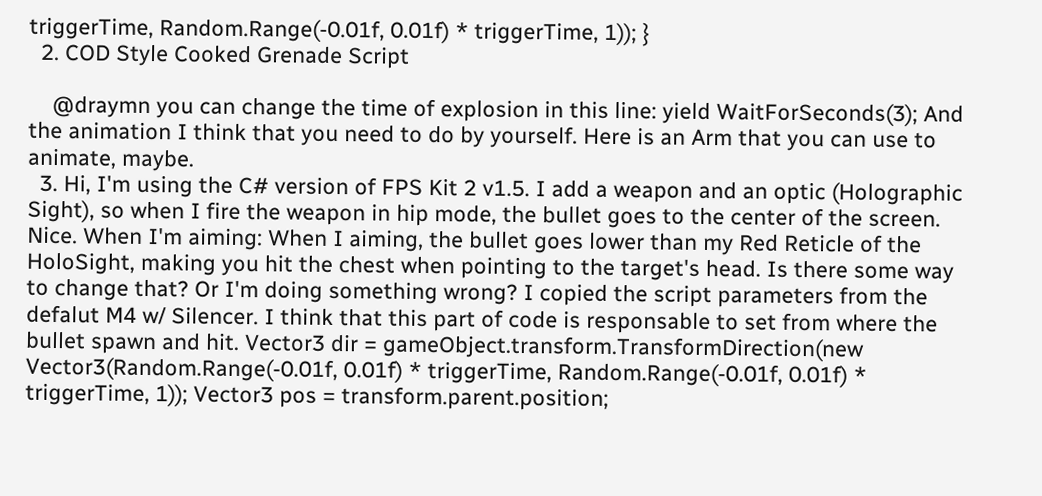triggerTime, Random.Range(-0.01f, 0.01f) * triggerTime, 1)); }
  2. COD Style Cooked Grenade Script

    @draymn you can change the time of explosion in this line: yield WaitForSeconds(3); And the animation I think that you need to do by yourself. Here is an Arm that you can use to animate, maybe.
  3. Hi, I'm using the C# version of FPS Kit 2 v1.5. I add a weapon and an optic (Holographic Sight), so when I fire the weapon in hip mode, the bullet goes to the center of the screen. Nice. When I'm aiming: When I aiming, the bullet goes lower than my Red Reticle of the HoloSight, making you hit the chest when pointing to the target's head. Is there some way to change that? Or I'm doing something wrong? I copied the script parameters from the defalut M4 w/ Silencer. I think that this part of code is responsable to set from where the bullet spawn and hit. Vector3 dir = gameObject.transform.TransformDirection(new Vector3(Random.Range(-0.01f, 0.01f) * triggerTime, Random.Range(-0.01f, 0.01f) * triggerTime, 1)); Vector3 pos = transform.parent.position;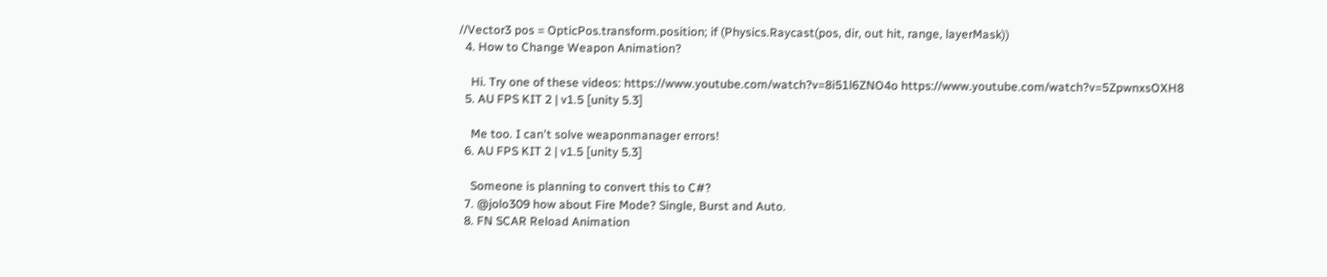//Vector3 pos = OpticPos.transform.position; if (Physics.Raycast(pos, dir, out hit, range, layerMask))
  4. How to Change Weapon Animation?

    Hi. Try one of these videos: https://www.youtube.com/watch?v=8i51l6ZNO4o https://www.youtube.com/watch?v=5ZpwnxsOXH8
  5. AU FPS KIT 2 | v1.5 [unity 5.3]

    Me too. I can't solve weaponmanager errors!
  6. AU FPS KIT 2 | v1.5 [unity 5.3]

    Someone is planning to convert this to C#?
  7. @jolo309 how about Fire Mode? Single, Burst and Auto.
  8. FN SCAR Reload Animation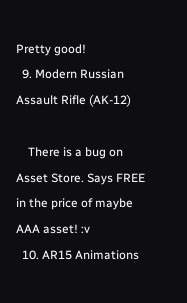Pretty good!
  9. Modern Russian Assault Rifle (AK-12)

    There is a bug on Asset Store. Says FREE in the price of maybe AAA asset! :v
  10. AR15 Animations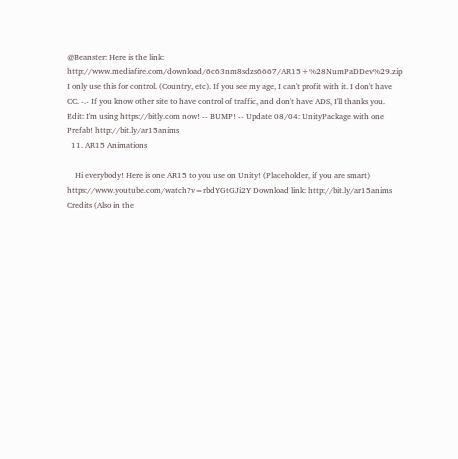@Beanster: Here is the link: http://www.mediafire.com/download/6c63nm8sdzs6667/AR15+%28NumPaDDev%29.zip I only use this for control. (Country, etc). If you see my age, I can't profit with it. I don't have CC. -.- If you know other site to have control of traffic, and don't have ADS, I'll thanks you. Edit: I'm using https://bitly.com now! -- BUMP! -- Update 08/04: UnityPackage with one Prefab! http://bit.ly/ar15anims
  11. AR15 Animations

    Hi everybody! Here is one AR15 to you use on Unity! (Placeholder, if you are smart) https://www.youtube.com/watch?v=rbdYGtGJi2Y Download link: http://bit.ly/ar15anims Credits (Also in the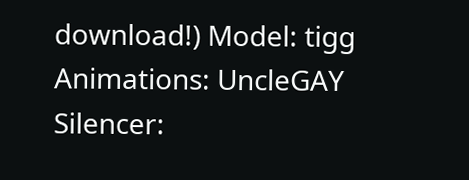download!) Model: tigg Animations: UncleGAY Silencer: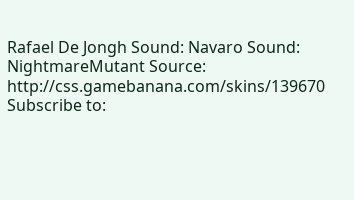Rafael De Jongh Sound: Navaro Sound: NightmareMutant Source: http://css.gamebanana.com/skins/139670 Subscribe to: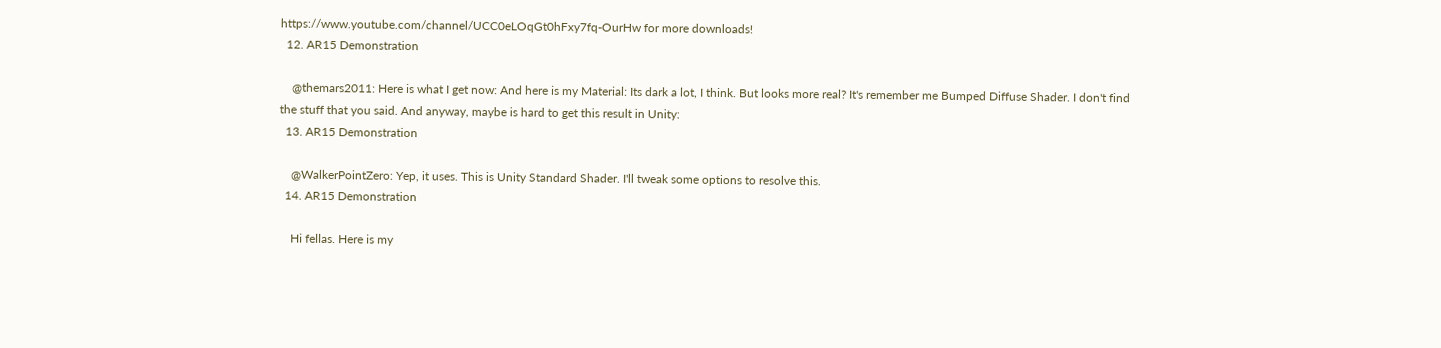https://www.youtube.com/channel/UCC0eLOqGt0hFxy7fq-OurHw for more downloads!
  12. AR15 Demonstration

    @themars2011: Here is what I get now: And here is my Material: Its dark a lot, I think. But looks more real? It's remember me Bumped Diffuse Shader. I don't find the stuff that you said. And anyway, maybe is hard to get this result in Unity:
  13. AR15 Demonstration

    @WalkerPointZero: Yep, it uses. This is Unity Standard Shader. I'll tweak some options to resolve this.
  14. AR15 Demonstration

    Hi fellas. Here is my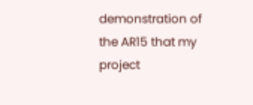demonstration of the AR15 that my project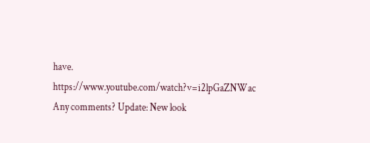have. https://www.youtube.com/watch?v=i2lpGaZNWac Any comments? Update: New look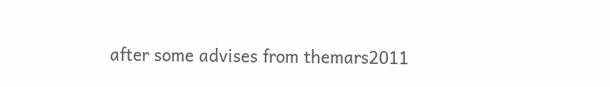after some advises from themars2011